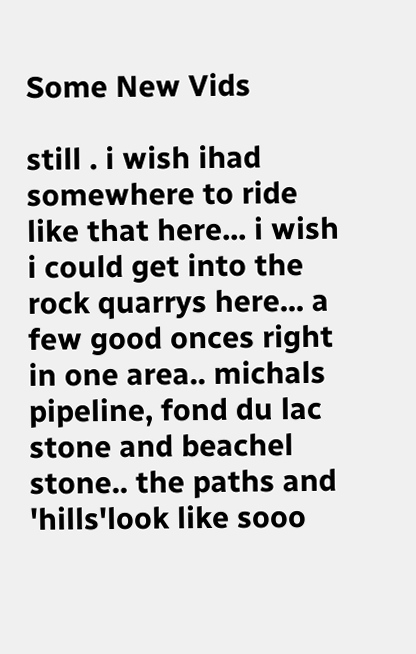Some New Vids

still . i wish ihad somewhere to ride like that here... i wish i could get into the rock quarrys here... a few good onces right in one area.. michals pipeline, fond du lac stone and beachel stone.. the paths and 'hills'look like sooo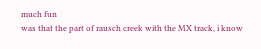much fun
was that the part of rausch creek with the MX track, i know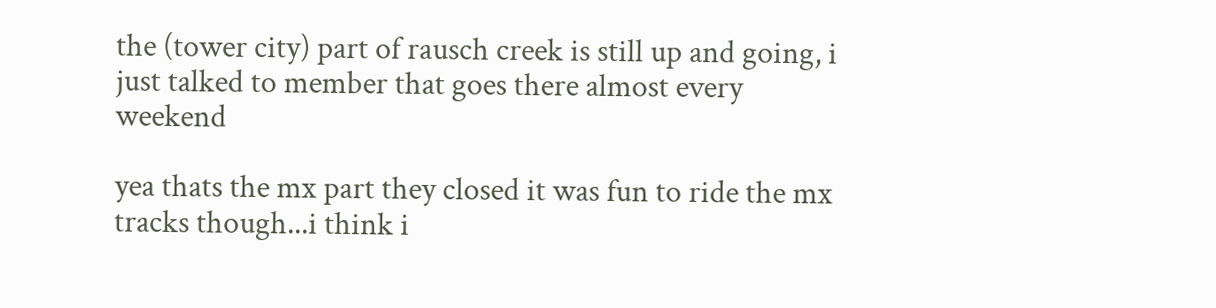the (tower city) part of rausch creek is still up and going, i just talked to member that goes there almost every weekend

yea thats the mx part they closed it was fun to ride the mx tracks though...i think i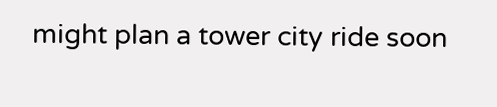might plan a tower city ride soon